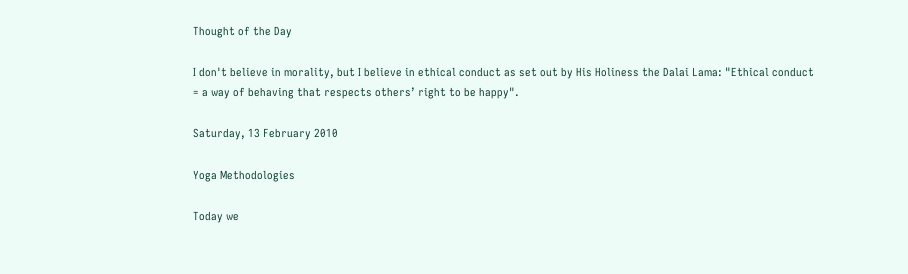Thought of the Day

I don't believe in morality, but I believe in ethical conduct as set out by His Holiness the Dalai Lama: "Ethical conduct = a way of behaving that respects others’ right to be happy".

Saturday, 13 February 2010

Yoga Methodologies

Today we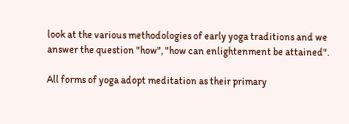look at the various methodologies of early yoga traditions and we answer the question "how", "how can enlightenment be attained".

All forms of yoga adopt meditation as their primary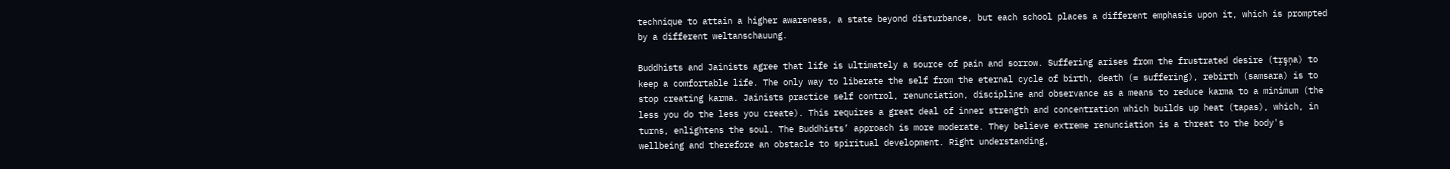technique to attain a higher awareness, a state beyond disturbance, but each school places a different emphasis upon it, which is prompted by a different weltanschauung.

Buddhists and Jainists agree that life is ultimately a source of pain and sorrow. Suffering arises from the frustrated desire (tŗşņa) to keep a comfortable life. The only way to liberate the self from the eternal cycle of birth, death (= suffering), rebirth (samsara) is to stop creating karma. Jainists practice self control, renunciation, discipline and observance as a means to reduce karma to a minimum (the less you do the less you create). This requires a great deal of inner strength and concentration which builds up heat (tapas), which, in turns, enlightens the soul. The Buddhists’ approach is more moderate. They believe extreme renunciation is a threat to the body's wellbeing and therefore an obstacle to spiritual development. Right understanding,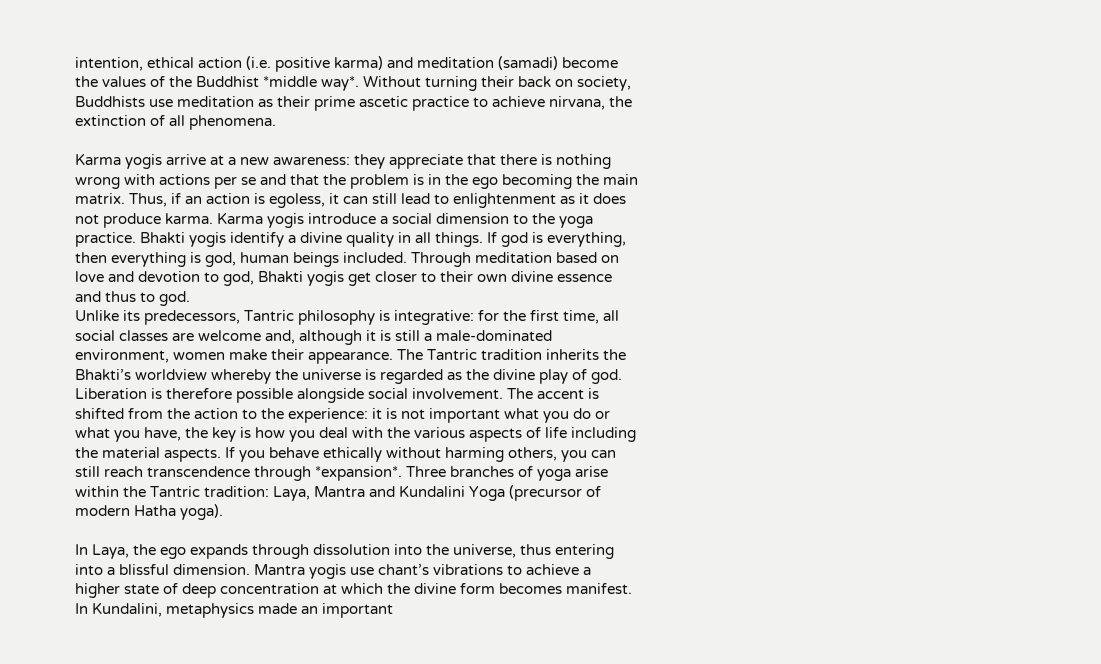intention, ethical action (i.e. positive karma) and meditation (samadi) become the values of the Buddhist *middle way*. Without turning their back on society, Buddhists use meditation as their prime ascetic practice to achieve nirvana, the extinction of all phenomena.

Karma yogis arrive at a new awareness: they appreciate that there is nothing wrong with actions per se and that the problem is in the ego becoming the main matrix. Thus, if an action is egoless, it can still lead to enlightenment as it does not produce karma. Karma yogis introduce a social dimension to the yoga practice. Bhakti yogis identify a divine quality in all things. If god is everything, then everything is god, human beings included. Through meditation based on love and devotion to god, Bhakti yogis get closer to their own divine essence and thus to god.
Unlike its predecessors, Tantric philosophy is integrative: for the first time, all social classes are welcome and, although it is still a male-dominated environment, women make their appearance. The Tantric tradition inherits the Bhakti’s worldview whereby the universe is regarded as the divine play of god. Liberation is therefore possible alongside social involvement. The accent is shifted from the action to the experience: it is not important what you do or what you have, the key is how you deal with the various aspects of life including the material aspects. If you behave ethically without harming others, you can still reach transcendence through *expansion*. Three branches of yoga arise within the Tantric tradition: Laya, Mantra and Kundalini Yoga (precursor of modern Hatha yoga).

In Laya, the ego expands through dissolution into the universe, thus entering into a blissful dimension. Mantra yogis use chant’s vibrations to achieve a higher state of deep concentration at which the divine form becomes manifest. In Kundalini, metaphysics made an important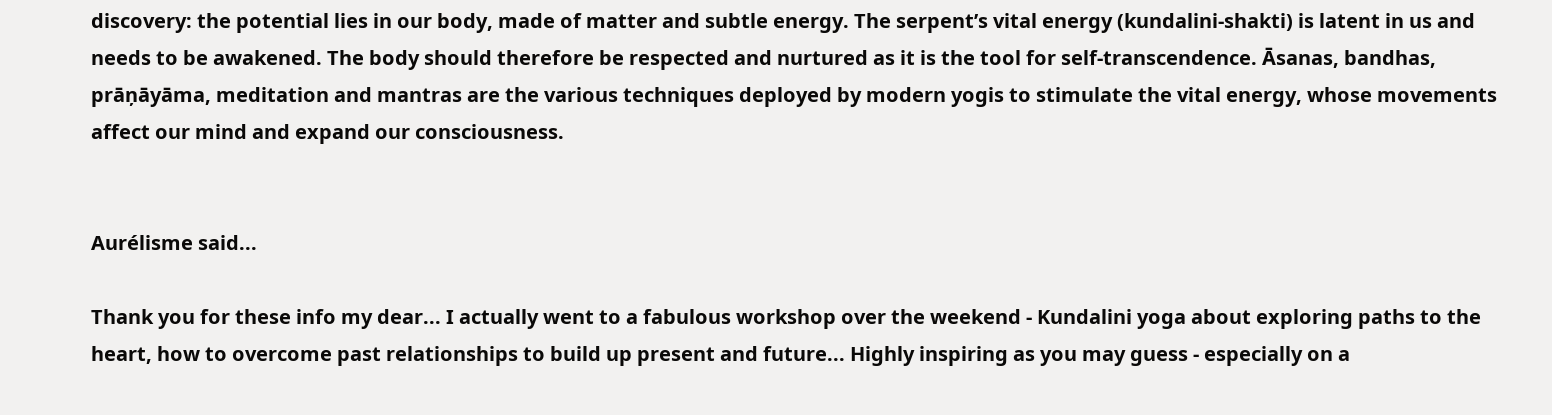discovery: the potential lies in our body, made of matter and subtle energy. The serpent’s vital energy (kundalini-shakti) is latent in us and needs to be awakened. The body should therefore be respected and nurtured as it is the tool for self-transcendence. Āsanas, bandhas, prāņāyāma, meditation and mantras are the various techniques deployed by modern yogis to stimulate the vital energy, whose movements affect our mind and expand our consciousness.


Aurélisme said...

Thank you for these info my dear... I actually went to a fabulous workshop over the weekend - Kundalini yoga about exploring paths to the heart, how to overcome past relationships to build up present and future... Highly inspiring as you may guess - especially on a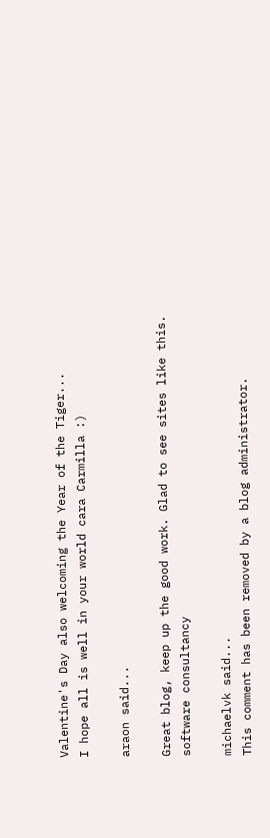Valentine's Day also welcoming the Year of the Tiger...
I hope all is well in your world cara Carmilla :)

araon said...

Great blog, keep up the good work. Glad to see sites like this.
software consultancy

michaelvk said...
This comment has been removed by a blog administrator.